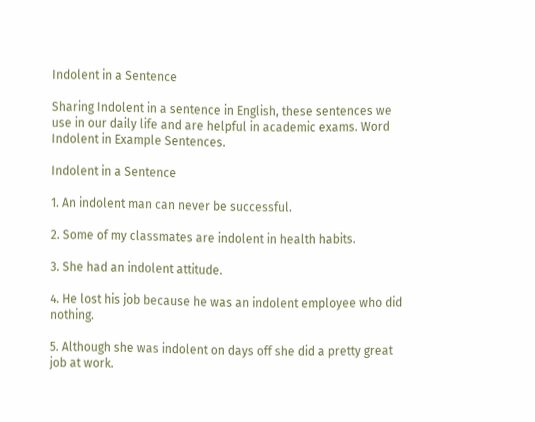Indolent in a Sentence

Sharing Indolent in a sentence in English, these sentences we use in our daily life and are helpful in academic exams. Word Indolent in Example Sentences.

Indolent in a Sentence

1. An indolent man can never be successful.

2. Some of my classmates are indolent in health habits.

3. She had an indolent attitude.

4. He lost his job because he was an indolent employee who did nothing.

5. Although she was indolent on days off she did a pretty great job at work.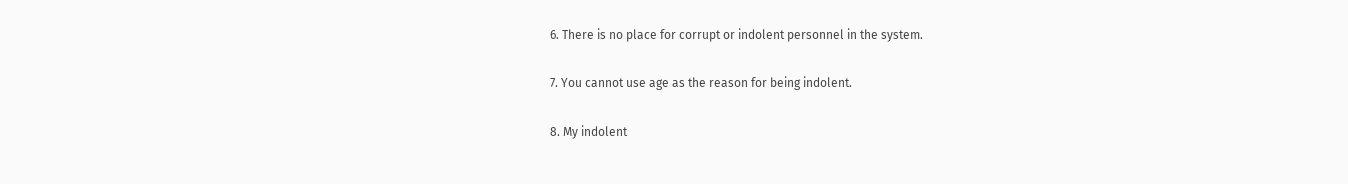6. There is no place for corrupt or indolent personnel in the system.

7. You cannot use age as the reason for being indolent.

8. My indolent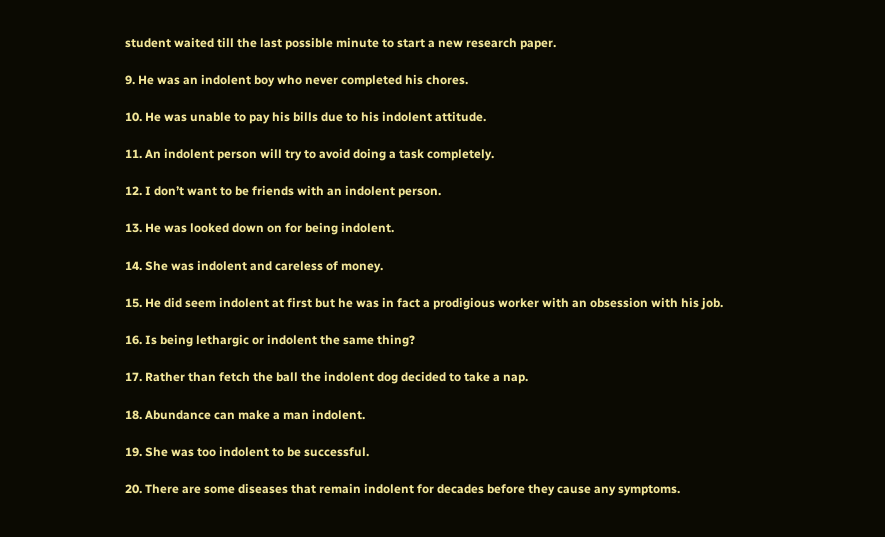student waited till the last possible minute to start a new research paper.

9. He was an indolent boy who never completed his chores.

10. He was unable to pay his bills due to his indolent attitude.

11. An indolent person will try to avoid doing a task completely.

12. I don’t want to be friends with an indolent person.

13. He was looked down on for being indolent.

14. She was indolent and careless of money.

15. He did seem indolent at first but he was in fact a prodigious worker with an obsession with his job.

16. Is being lethargic or indolent the same thing?

17. Rather than fetch the ball the indolent dog decided to take a nap.

18. Abundance can make a man indolent.

19. She was too indolent to be successful.

20. There are some diseases that remain indolent for decades before they cause any symptoms.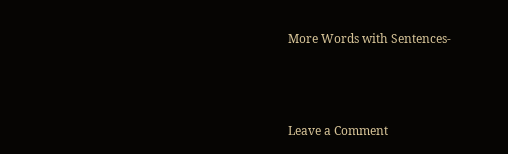More Words with Sentences-






Leave a Comment